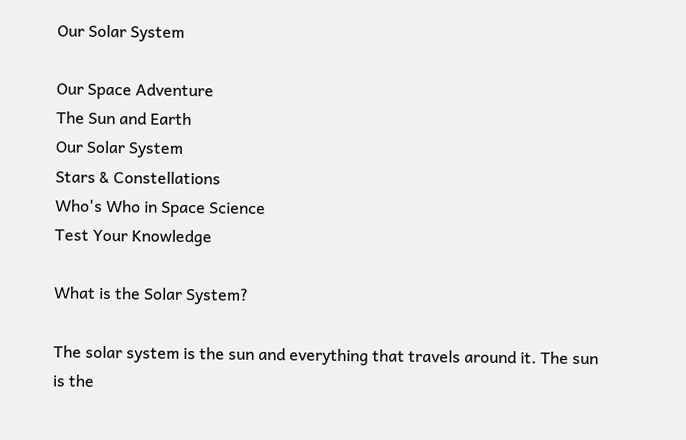Our Solar System

Our Space Adventure
The Sun and Earth
Our Solar System
Stars & Constellations
Who's Who in Space Science
Test Your Knowledge

What is the Solar System?

The solar system is the sun and everything that travels around it. The sun is the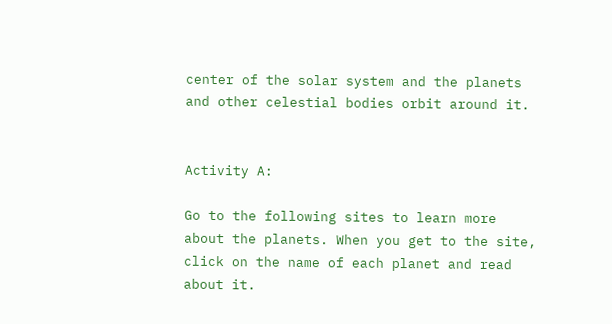center of the solar system and the planets and other celestial bodies orbit around it.


Activity A:

Go to the following sites to learn more about the planets. When you get to the site, click on the name of each planet and read about it.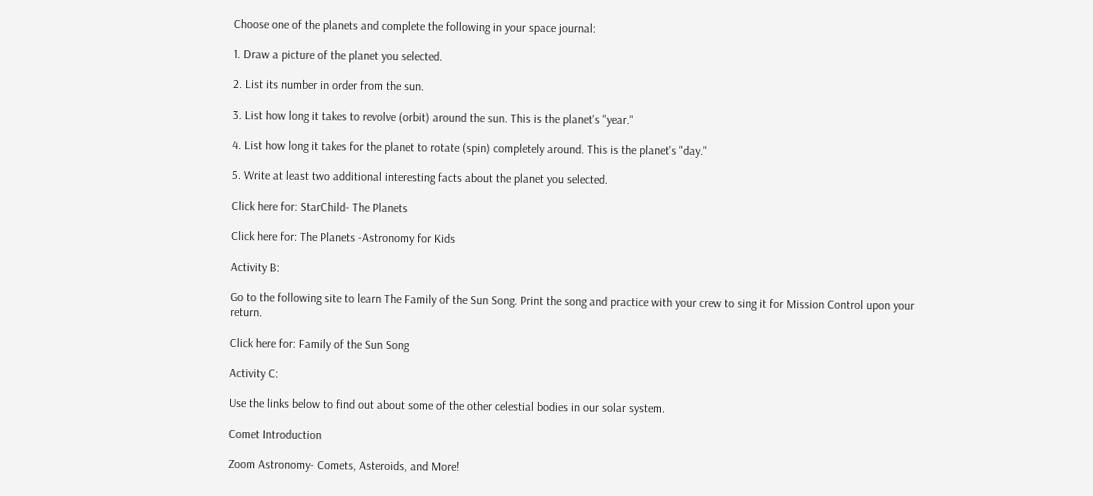Choose one of the planets and complete the following in your space journal:

1. Draw a picture of the planet you selected.

2. List its number in order from the sun.

3. List how long it takes to revolve (orbit) around the sun. This is the planet's "year."

4. List how long it takes for the planet to rotate (spin) completely around. This is the planet's "day."

5. Write at least two additional interesting facts about the planet you selected.

Click here for: StarChild- The Planets

Click here for: The Planets -Astronomy for Kids

Activity B:

Go to the following site to learn The Family of the Sun Song. Print the song and practice with your crew to sing it for Mission Control upon your return.

Click here for: Family of the Sun Song

Activity C:

Use the links below to find out about some of the other celestial bodies in our solar system.

Comet Introduction

Zoom Astronomy- Comets, Asteroids, and More!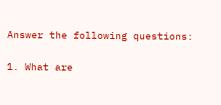Answer the following questions:

1. What are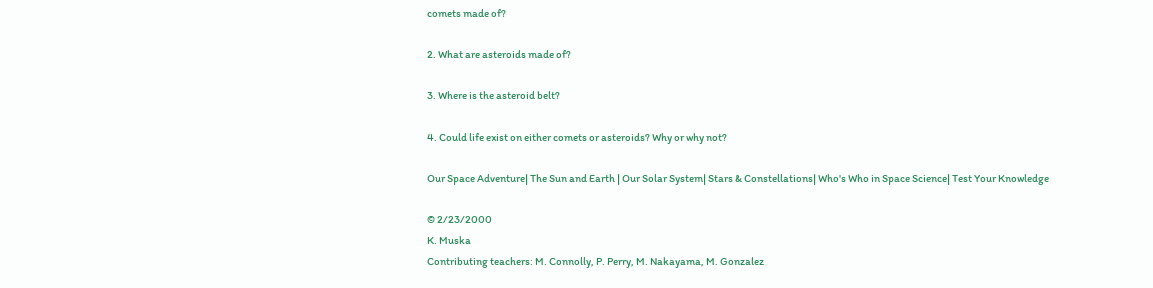comets made of?

2. What are asteroids made of?

3. Where is the asteroid belt?

4. Could life exist on either comets or asteroids? Why or why not?

Our Space Adventure| The Sun and Earth | Our Solar System| Stars & Constellations| Who's Who in Space Science| Test Your Knowledge

© 2/23/2000
K. Muska
Contributing teachers: M. Connolly, P. Perry, M. Nakayama, M. Gonzalez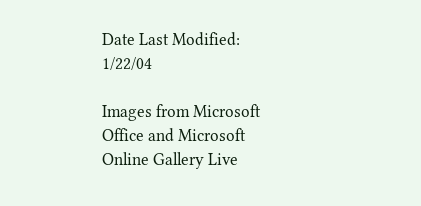Date Last Modified: 1/22/04

Images from Microsoft Office and Microsoft Online Gallery Live